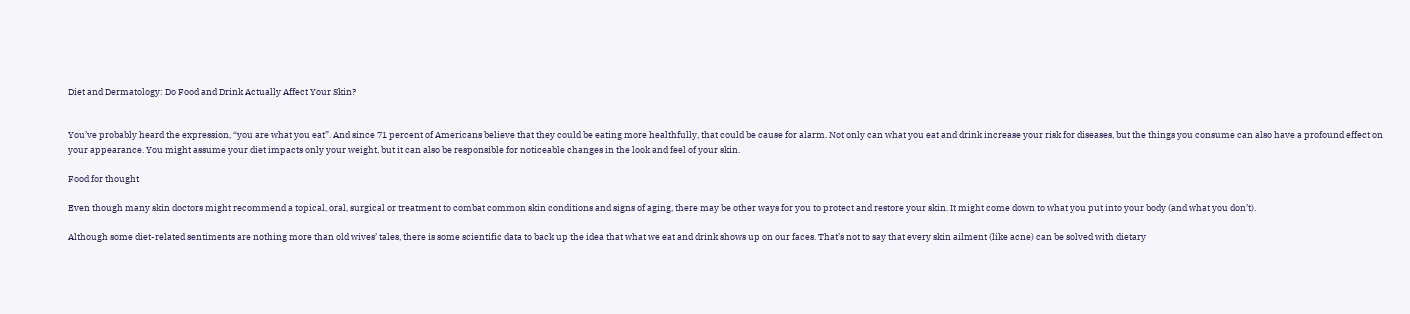Diet and Dermatology: Do Food and Drink Actually Affect Your Skin?


You’ve probably heard the expression, “you are what you eat”. And since 71 percent of Americans believe that they could be eating more healthfully, that could be cause for alarm. Not only can what you eat and drink increase your risk for diseases, but the things you consume can also have a profound effect on your appearance. You might assume your diet impacts only your weight, but it can also be responsible for noticeable changes in the look and feel of your skin.

Food for thought

Even though many skin doctors might recommend a topical, oral, surgical or treatment to combat common skin conditions and signs of aging, there may be other ways for you to protect and restore your skin. It might come down to what you put into your body (and what you don’t).

Although some diet-related sentiments are nothing more than old wives’ tales, there is some scientific data to back up the idea that what we eat and drink shows up on our faces. That’s not to say that every skin ailment (like acne) can be solved with dietary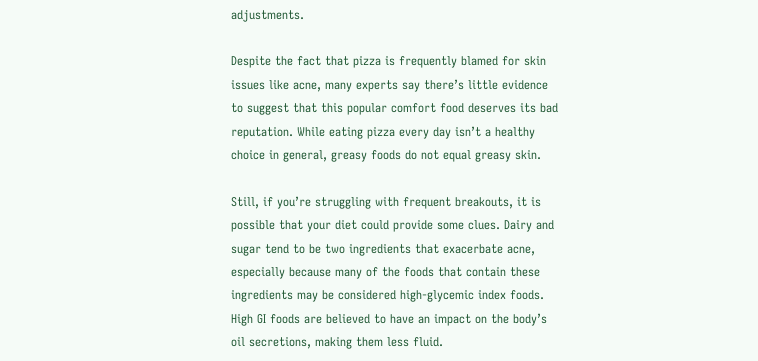adjustments.

Despite the fact that pizza is frequently blamed for skin issues like acne, many experts say there’s little evidence to suggest that this popular comfort food deserves its bad reputation. While eating pizza every day isn’t a healthy choice in general, greasy foods do not equal greasy skin.

Still, if you’re struggling with frequent breakouts, it is possible that your diet could provide some clues. Dairy and sugar tend to be two ingredients that exacerbate acne, especially because many of the foods that contain these ingredients may be considered high-glycemic index foods. High GI foods are believed to have an impact on the body’s oil secretions, making them less fluid.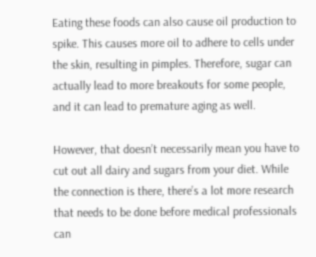Eating these foods can also cause oil production to spike. This causes more oil to adhere to cells under the skin, resulting in pimples. Therefore, sugar can actually lead to more breakouts for some people, and it can lead to premature aging as well.

However, that doesn’t necessarily mean you have to cut out all dairy and sugars from your diet. While the connection is there, there’s a lot more research that needs to be done before medical professionals can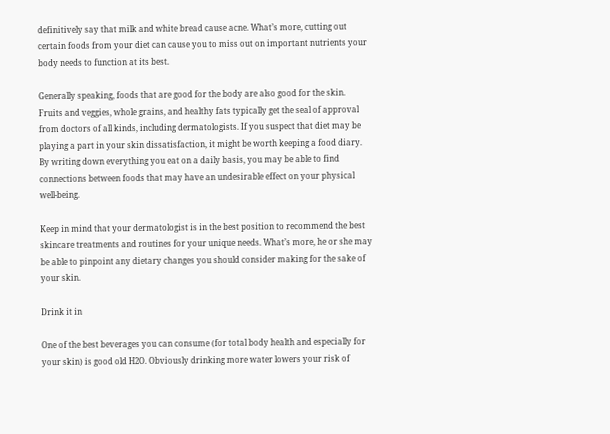definitively say that milk and white bread cause acne. What’s more, cutting out certain foods from your diet can cause you to miss out on important nutrients your body needs to function at its best.

Generally speaking, foods that are good for the body are also good for the skin. Fruits and veggies, whole grains, and healthy fats typically get the seal of approval from doctors of all kinds, including dermatologists. If you suspect that diet may be playing a part in your skin dissatisfaction, it might be worth keeping a food diary. By writing down everything you eat on a daily basis, you may be able to find connections between foods that may have an undesirable effect on your physical well-being.

Keep in mind that your dermatologist is in the best position to recommend the best skincare treatments and routines for your unique needs. What’s more, he or she may be able to pinpoint any dietary changes you should consider making for the sake of your skin.

Drink it in

One of the best beverages you can consume (for total body health and especially for your skin) is good old H2O. Obviously drinking more water lowers your risk of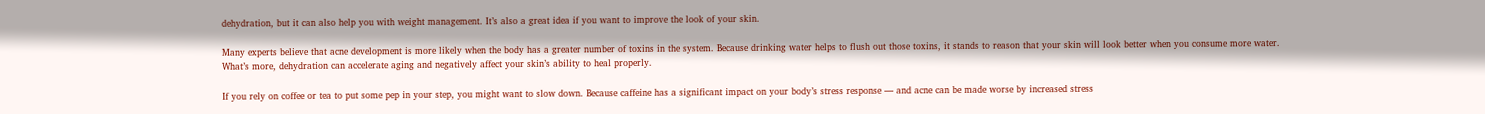dehydration, but it can also help you with weight management. It’s also a great idea if you want to improve the look of your skin.

Many experts believe that acne development is more likely when the body has a greater number of toxins in the system. Because drinking water helps to flush out those toxins, it stands to reason that your skin will look better when you consume more water. What’s more, dehydration can accelerate aging and negatively affect your skin’s ability to heal properly.

If you rely on coffee or tea to put some pep in your step, you might want to slow down. Because caffeine has a significant impact on your body’s stress response — and acne can be made worse by increased stress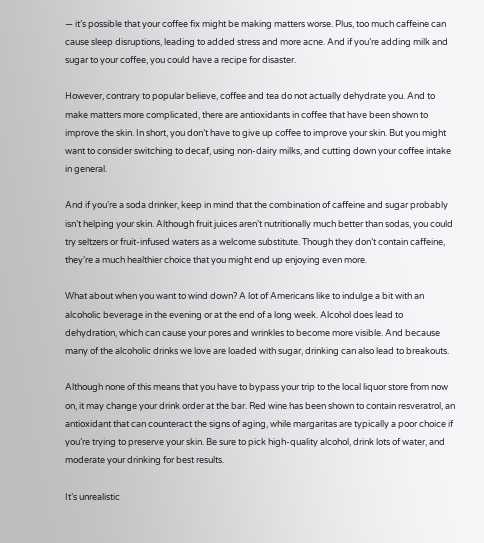— it’s possible that your coffee fix might be making matters worse. Plus, too much caffeine can cause sleep disruptions, leading to added stress and more acne. And if you’re adding milk and sugar to your coffee, you could have a recipe for disaster.

However, contrary to popular believe, coffee and tea do not actually dehydrate you. And to make matters more complicated, there are antioxidants in coffee that have been shown to improve the skin. In short, you don’t have to give up coffee to improve your skin. But you might want to consider switching to decaf, using non-dairy milks, and cutting down your coffee intake in general.

And if you’re a soda drinker, keep in mind that the combination of caffeine and sugar probably isn’t helping your skin. Although fruit juices aren’t nutritionally much better than sodas, you could try seltzers or fruit-infused waters as a welcome substitute. Though they don’t contain caffeine, they’re a much healthier choice that you might end up enjoying even more.

What about when you want to wind down? A lot of Americans like to indulge a bit with an alcoholic beverage in the evening or at the end of a long week. Alcohol does lead to dehydration, which can cause your pores and wrinkles to become more visible. And because many of the alcoholic drinks we love are loaded with sugar, drinking can also lead to breakouts.

Although none of this means that you have to bypass your trip to the local liquor store from now on, it may change your drink order at the bar. Red wine has been shown to contain resveratrol, an antioxidant that can counteract the signs of aging, while margaritas are typically a poor choice if you’re trying to preserve your skin. Be sure to pick high-quality alcohol, drink lots of water, and moderate your drinking for best results.

It’s unrealistic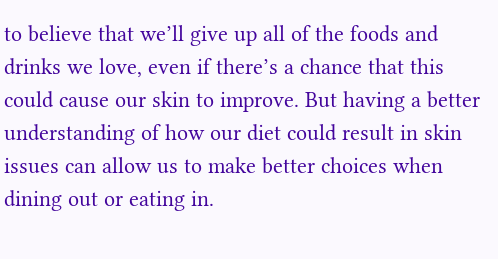to believe that we’ll give up all of the foods and drinks we love, even if there’s a chance that this could cause our skin to improve. But having a better understanding of how our diet could result in skin issues can allow us to make better choices when dining out or eating in.